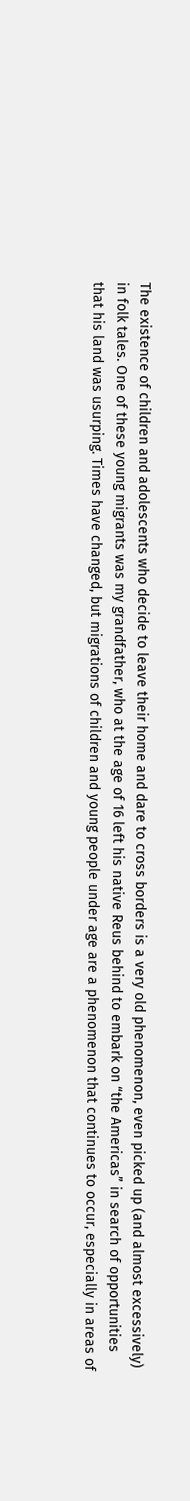The existence of children and adolescents who decide to leave their home and dare to cross borders is a very old phenomenon, even picked up (and almost excessively) in folk tales. One of these young migrants was my grandfather, who at the age of 16 left his native Reus behind to embark on “the Americas” in search of opportunities that his land was usurping. Times have changed, but migrations of children and young people under age are a phenomenon that continues to occur, especially in areas of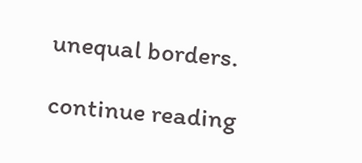unequal borders.

continue reading